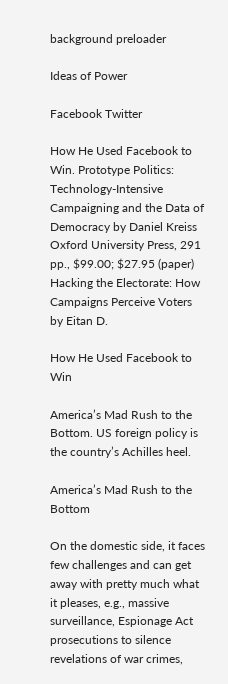background preloader

Ideas of Power

Facebook Twitter

How He Used Facebook to Win. Prototype Politics: Technology-Intensive Campaigning and the Data of Democracy by Daniel Kreiss Oxford University Press, 291 pp., $99.00; $27.95 (paper) Hacking the Electorate: How Campaigns Perceive Voters by Eitan D.

How He Used Facebook to Win

America’s Mad Rush to the Bottom. US foreign policy is the country’s Achilles heel.

America’s Mad Rush to the Bottom

On the domestic side, it faces few challenges and can get away with pretty much what it pleases, e.g., massive surveillance, Espionage Act prosecutions to silence revelations of war crimes,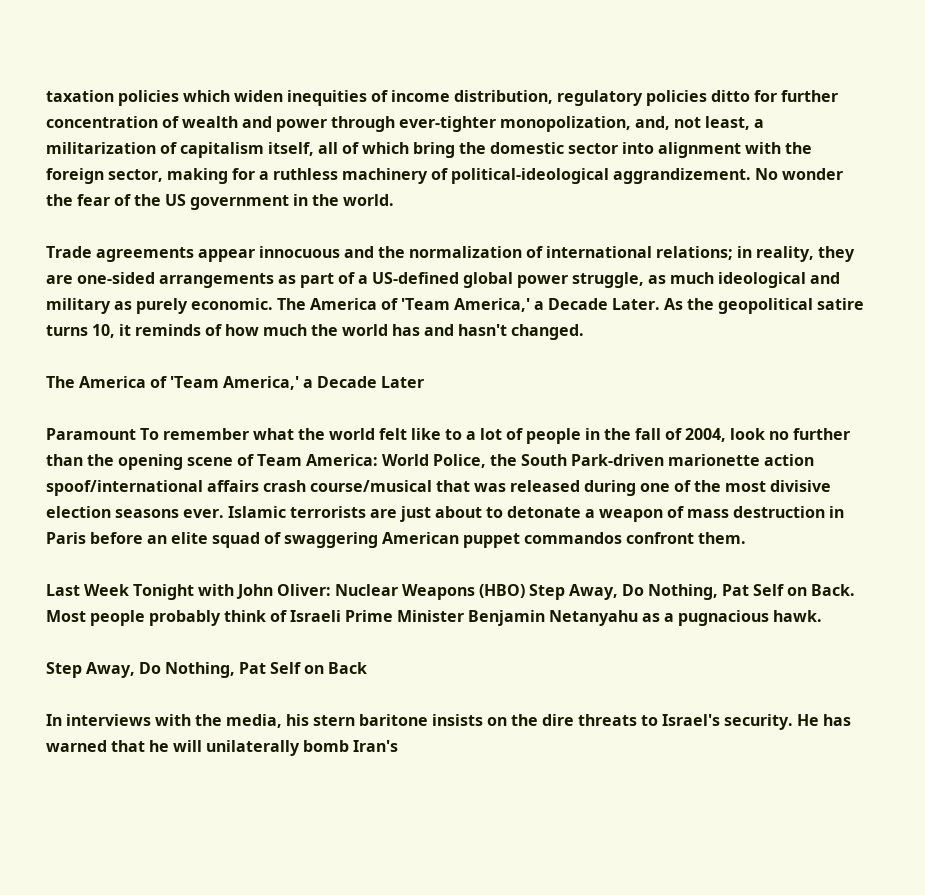taxation policies which widen inequities of income distribution, regulatory policies ditto for further concentration of wealth and power through ever-tighter monopolization, and, not least, a militarization of capitalism itself, all of which bring the domestic sector into alignment with the foreign sector, making for a ruthless machinery of political-ideological aggrandizement. No wonder the fear of the US government in the world.

Trade agreements appear innocuous and the normalization of international relations; in reality, they are one-sided arrangements as part of a US-defined global power struggle, as much ideological and military as purely economic. The America of 'Team America,' a Decade Later. As the geopolitical satire turns 10, it reminds of how much the world has and hasn't changed.

The America of 'Team America,' a Decade Later

Paramount To remember what the world felt like to a lot of people in the fall of 2004, look no further than the opening scene of Team America: World Police, the South Park-driven marionette action spoof/international affairs crash course/musical that was released during one of the most divisive election seasons ever. Islamic terrorists are just about to detonate a weapon of mass destruction in Paris before an elite squad of swaggering American puppet commandos confront them.

Last Week Tonight with John Oliver: Nuclear Weapons (HBO) Step Away, Do Nothing, Pat Self on Back. Most people probably think of Israeli Prime Minister Benjamin Netanyahu as a pugnacious hawk.

Step Away, Do Nothing, Pat Self on Back

In interviews with the media, his stern baritone insists on the dire threats to Israel's security. He has warned that he will unilaterally bomb Iran's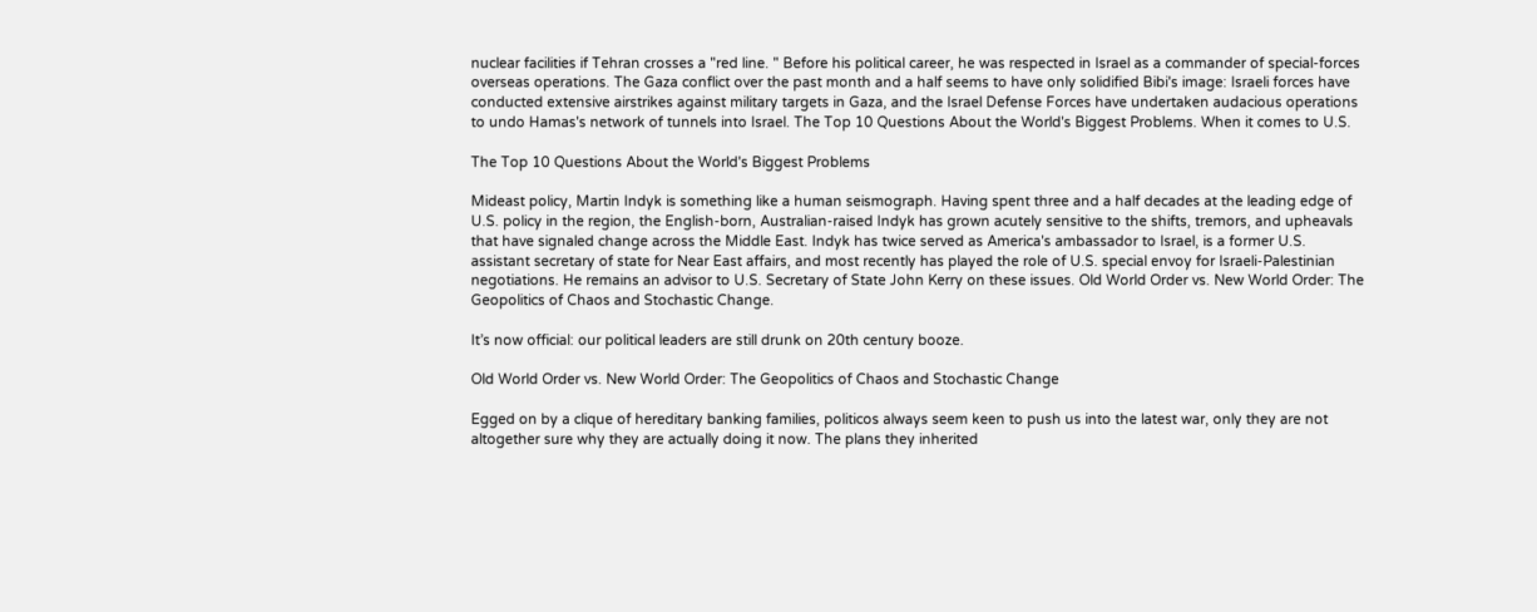nuclear facilities if Tehran crosses a "red line. " Before his political career, he was respected in Israel as a commander of special-forces overseas operations. The Gaza conflict over the past month and a half seems to have only solidified Bibi's image: Israeli forces have conducted extensive airstrikes against military targets in Gaza, and the Israel Defense Forces have undertaken audacious operations to undo Hamas's network of tunnels into Israel. The Top 10 Questions About the World's Biggest Problems. When it comes to U.S.

The Top 10 Questions About the World's Biggest Problems

Mideast policy, Martin Indyk is something like a human seismograph. Having spent three and a half decades at the leading edge of U.S. policy in the region, the English-born, Australian-raised Indyk has grown acutely sensitive to the shifts, tremors, and upheavals that have signaled change across the Middle East. Indyk has twice served as America's ambassador to Israel, is a former U.S. assistant secretary of state for Near East affairs, and most recently has played the role of U.S. special envoy for Israeli-Palestinian negotiations. He remains an advisor to U.S. Secretary of State John Kerry on these issues. Old World Order vs. New World Order: The Geopolitics of Chaos and Stochastic Change.

It’s now official: our political leaders are still drunk on 20th century booze.

Old World Order vs. New World Order: The Geopolitics of Chaos and Stochastic Change

Egged on by a clique of hereditary banking families, politicos always seem keen to push us into the latest war, only they are not altogether sure why they are actually doing it now. The plans they inherited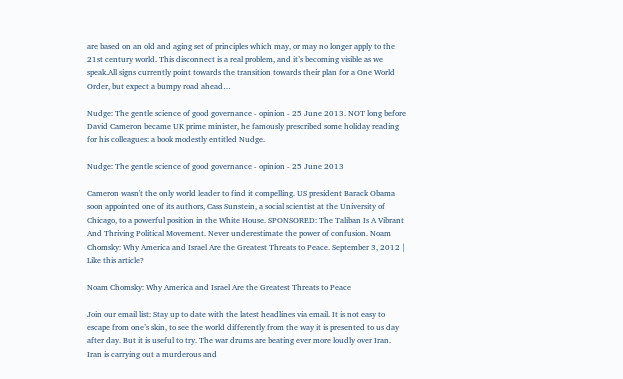are based on an old and aging set of principles which may, or may no longer apply to the 21st century world. This disconnect is a real problem, and it’s becoming visible as we speak.All signs currently point towards the transition towards their plan for a One World Order, but expect a bumpy road ahead…

Nudge: The gentle science of good governance - opinion - 25 June 2013. NOT long before David Cameron became UK prime minister, he famously prescribed some holiday reading for his colleagues: a book modestly entitled Nudge.

Nudge: The gentle science of good governance - opinion - 25 June 2013

Cameron wasn't the only world leader to find it compelling. US president Barack Obama soon appointed one of its authors, Cass Sunstein, a social scientist at the University of Chicago, to a powerful position in the White House. SPONSORED: The Taliban Is A Vibrant And Thriving Political Movement. Never underestimate the power of confusion. Noam Chomsky: Why America and Israel Are the Greatest Threats to Peace. September 3, 2012 | Like this article?

Noam Chomsky: Why America and Israel Are the Greatest Threats to Peace

Join our email list: Stay up to date with the latest headlines via email. It is not easy to escape from one’s skin, to see the world differently from the way it is presented to us day after day. But it is useful to try. The war drums are beating ever more loudly over Iran. Iran is carrying out a murderous and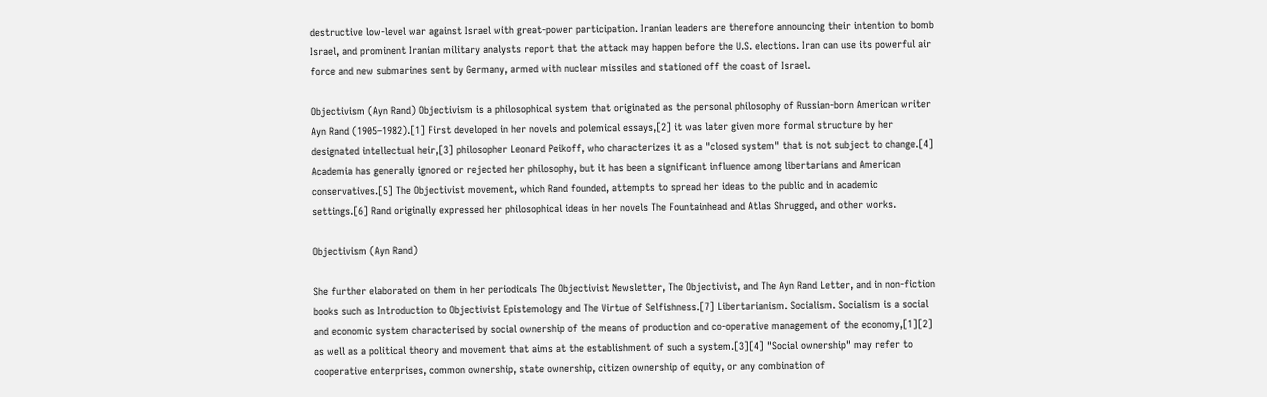destructive low-level war against Israel with great-power participation. Iranian leaders are therefore announcing their intention to bomb Israel, and prominent Iranian military analysts report that the attack may happen before the U.S. elections. Iran can use its powerful air force and new submarines sent by Germany, armed with nuclear missiles and stationed off the coast of Israel.

Objectivism (Ayn Rand) Objectivism is a philosophical system that originated as the personal philosophy of Russian-born American writer Ayn Rand (1905–1982).[1] First developed in her novels and polemical essays,[2] it was later given more formal structure by her designated intellectual heir,[3] philosopher Leonard Peikoff, who characterizes it as a "closed system" that is not subject to change.[4] Academia has generally ignored or rejected her philosophy, but it has been a significant influence among libertarians and American conservatives.[5] The Objectivist movement, which Rand founded, attempts to spread her ideas to the public and in academic settings.[6] Rand originally expressed her philosophical ideas in her novels The Fountainhead and Atlas Shrugged, and other works.

Objectivism (Ayn Rand)

She further elaborated on them in her periodicals The Objectivist Newsletter, The Objectivist, and The Ayn Rand Letter, and in non-fiction books such as Introduction to Objectivist Epistemology and The Virtue of Selfishness.[7] Libertarianism. Socialism. Socialism is a social and economic system characterised by social ownership of the means of production and co-operative management of the economy,[1][2] as well as a political theory and movement that aims at the establishment of such a system.[3][4] "Social ownership" may refer to cooperative enterprises, common ownership, state ownership, citizen ownership of equity, or any combination of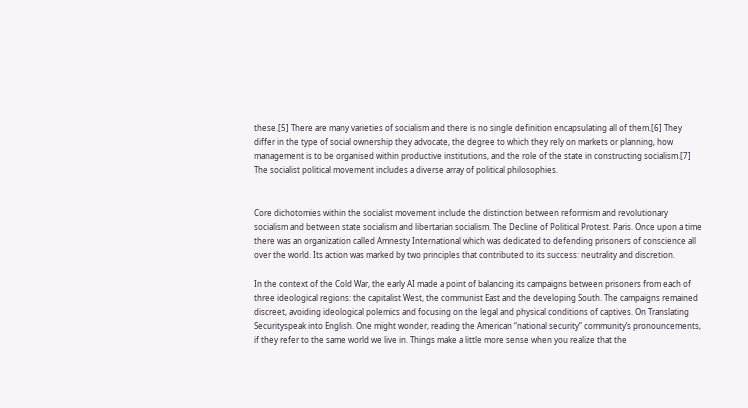these.[5] There are many varieties of socialism and there is no single definition encapsulating all of them.[6] They differ in the type of social ownership they advocate, the degree to which they rely on markets or planning, how management is to be organised within productive institutions, and the role of the state in constructing socialism.[7] The socialist political movement includes a diverse array of political philosophies.


Core dichotomies within the socialist movement include the distinction between reformism and revolutionary socialism and between state socialism and libertarian socialism. The Decline of Political Protest. Paris. Once upon a time there was an organization called Amnesty International which was dedicated to defending prisoners of conscience all over the world. Its action was marked by two principles that contributed to its success: neutrality and discretion.

In the context of the Cold War, the early AI made a point of balancing its campaigns between prisoners from each of three ideological regions: the capitalist West, the communist East and the developing South. The campaigns remained discreet, avoiding ideological polemics and focusing on the legal and physical conditions of captives. On Translating Securityspeak into English. One might wonder, reading the American “national security” community’s pronouncements, if they refer to the same world we live in. Things make a little more sense when you realize that the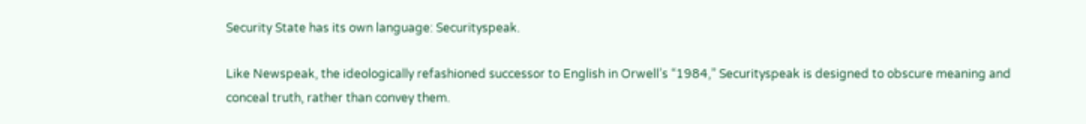Security State has its own language: Securityspeak.

Like Newspeak, the ideologically refashioned successor to English in Orwell’s “1984,” Securityspeak is designed to obscure meaning and conceal truth, rather than convey them.